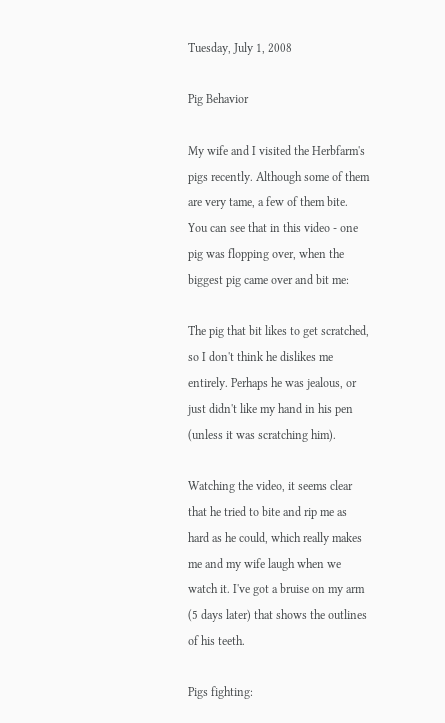Tuesday, July 1, 2008

Pig Behavior

My wife and I visited the Herbfarm's pigs recently. Although some of them are very tame, a few of them bite. You can see that in this video - one pig was flopping over, when the biggest pig came over and bit me:

The pig that bit likes to get scratched, so I don't think he dislikes me entirely. Perhaps he was jealous, or just didn't like my hand in his pen (unless it was scratching him).

Watching the video, it seems clear that he tried to bite and rip me as hard as he could, which really makes me and my wife laugh when we watch it. I've got a bruise on my arm (5 days later) that shows the outlines of his teeth.

Pigs fighting: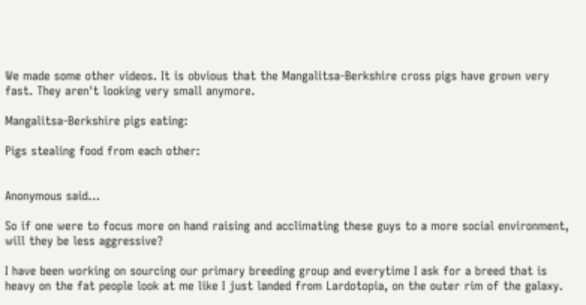We made some other videos. It is obvious that the Mangalitsa-Berkshire cross pigs have grown very fast. They aren't looking very small anymore.

Mangalitsa-Berkshire pigs eating:

Pigs stealing food from each other:


Anonymous said...

So if one were to focus more on hand raising and acclimating these guys to a more social environment, will they be less aggressive?

I have been working on sourcing our primary breeding group and everytime I ask for a breed that is heavy on the fat people look at me like I just landed from Lardotopia, on the outer rim of the galaxy.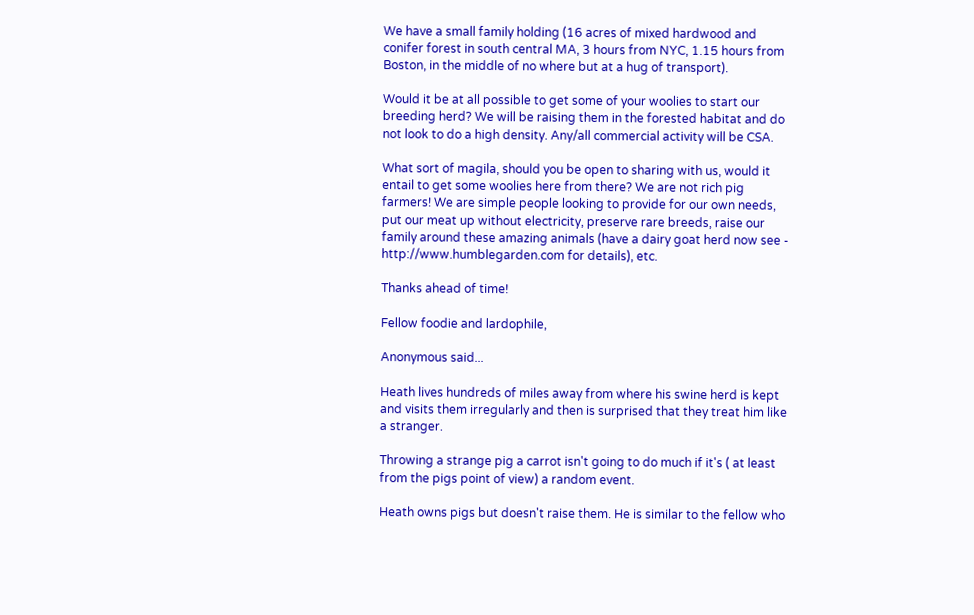We have a small family holding (16 acres of mixed hardwood and conifer forest in south central MA, 3 hours from NYC, 1.15 hours from Boston, in the middle of no where but at a hug of transport).

Would it be at all possible to get some of your woolies to start our breeding herd? We will be raising them in the forested habitat and do not look to do a high density. Any/all commercial activity will be CSA.

What sort of magila, should you be open to sharing with us, would it entail to get some woolies here from there? We are not rich pig farmers! We are simple people looking to provide for our own needs, put our meat up without electricity, preserve rare breeds, raise our family around these amazing animals (have a dairy goat herd now see - http://www.humblegarden.com for details), etc.

Thanks ahead of time!

Fellow foodie and lardophile,

Anonymous said...

Heath lives hundreds of miles away from where his swine herd is kept and visits them irregularly and then is surprised that they treat him like a stranger.

Throwing a strange pig a carrot isn't going to do much if it's ( at least from the pigs point of view) a random event.

Heath owns pigs but doesn't raise them. He is similar to the fellow who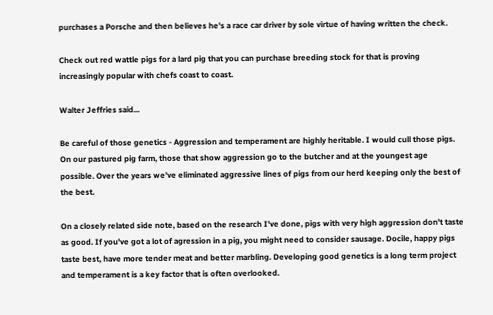purchases a Porsche and then believes he's a race car driver by sole virtue of having written the check.

Check out red wattle pigs for a lard pig that you can purchase breeding stock for that is proving increasingly popular with chefs coast to coast.

Walter Jeffries said...

Be careful of those genetics - Aggression and temperament are highly heritable. I would cull those pigs. On our pastured pig farm, those that show aggression go to the butcher and at the youngest age possible. Over the years we've eliminated aggressive lines of pigs from our herd keeping only the best of the best.

On a closely related side note, based on the research I've done, pigs with very high aggression don't taste as good. If you've got a lot of agression in a pig, you might need to consider sausage. Docile, happy pigs taste best, have more tender meat and better marbling. Developing good genetics is a long term project and temperament is a key factor that is often overlooked.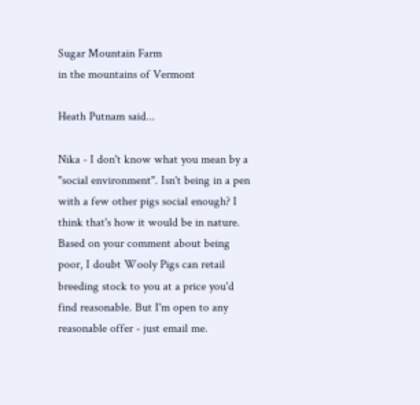Sugar Mountain Farm
in the mountains of Vermont

Heath Putnam said...

Nika - I don't know what you mean by a "social environment". Isn't being in a pen with a few other pigs social enough? I think that's how it would be in nature. Based on your comment about being poor, I doubt Wooly Pigs can retail breeding stock to you at a price you'd find reasonable. But I'm open to any reasonable offer - just email me.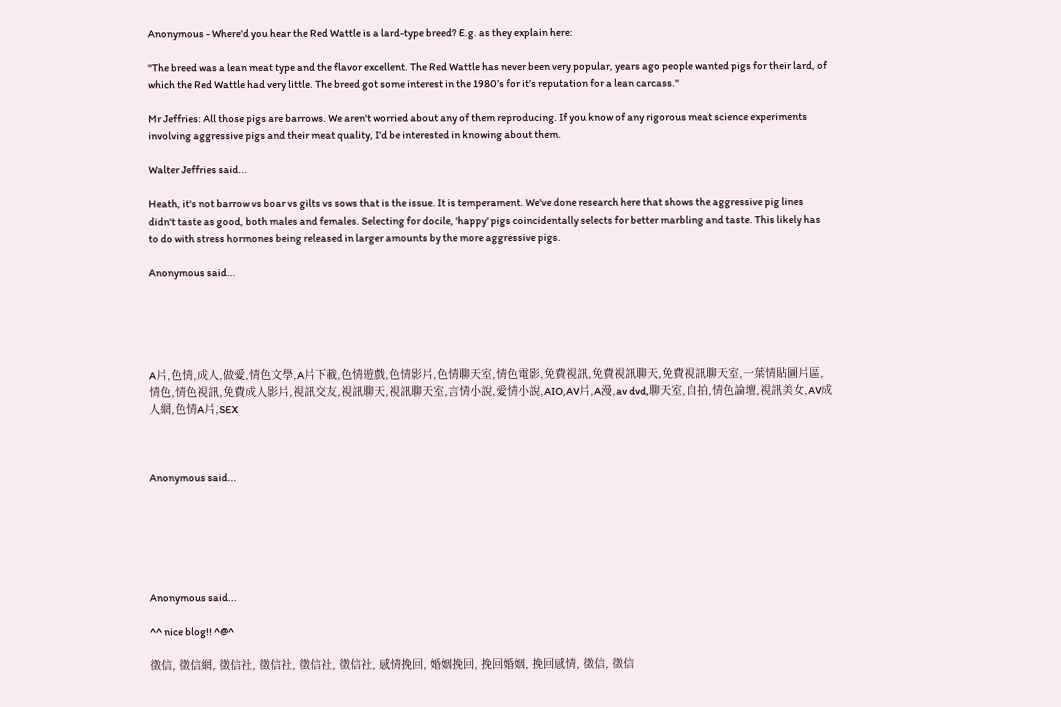Anonymous - Where'd you hear the Red Wattle is a lard-type breed? E.g. as they explain here:

"The breed was a lean meat type and the flavor excellent. The Red Wattle has never been very popular, years ago people wanted pigs for their lard, of which the Red Wattle had very little. The breed got some interest in the 1980’s for it’s reputation for a lean carcass."

Mr Jeffries: All those pigs are barrows. We aren't worried about any of them reproducing. If you know of any rigorous meat science experiments involving aggressive pigs and their meat quality, I'd be interested in knowing about them.

Walter Jeffries said...

Heath, it's not barrow vs boar vs gilts vs sows that is the issue. It is temperament. We've done research here that shows the aggressive pig lines didn't taste as good, both males and females. Selecting for docile, 'happy' pigs coincidentally selects for better marbling and taste. This likely has to do with stress hormones being released in larger amounts by the more aggressive pigs.

Anonymous said...





A片,色情,成人,做愛,情色文學,A片下載,色情遊戲,色情影片,色情聊天室,情色電影,免費視訊,免費視訊聊天,免費視訊聊天室,一葉情貼圖片區,情色,情色視訊,免費成人影片,視訊交友,視訊聊天,視訊聊天室,言情小說,愛情小說,AIO,AV片,A漫,av dvd,聊天室,自拍,情色論壇,視訊美女,AV成人網,色情A片,SEX



Anonymous said...






Anonymous said...

^^ nice blog!! ^@^

徵信, 徵信網, 徵信社, 徵信社, 徵信社, 徵信社, 感情挽回, 婚姻挽回, 挽回婚姻, 挽回感情, 徵信, 徵信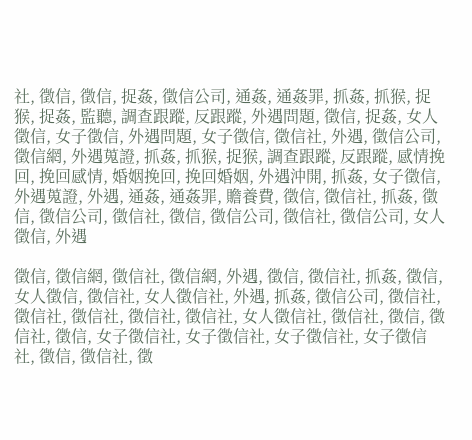社, 徵信, 徵信, 捉姦, 徵信公司, 通姦, 通姦罪, 抓姦, 抓猴, 捉猴, 捉姦, 監聽, 調查跟蹤, 反跟蹤, 外遇問題, 徵信, 捉姦, 女人徵信, 女子徵信, 外遇問題, 女子徵信, 徵信社, 外遇, 徵信公司, 徵信網, 外遇蒐證, 抓姦, 抓猴, 捉猴, 調查跟蹤, 反跟蹤, 感情挽回, 挽回感情, 婚姻挽回, 挽回婚姻, 外遇沖開, 抓姦, 女子徵信, 外遇蒐證, 外遇, 通姦, 通姦罪, 贍養費, 徵信, 徵信社, 抓姦, 徵信, 徵信公司, 徵信社, 徵信, 徵信公司, 徵信社, 徵信公司, 女人徵信, 外遇

徵信, 徵信網, 徵信社, 徵信網, 外遇, 徵信, 徵信社, 抓姦, 徵信, 女人徵信, 徵信社, 女人徵信社, 外遇, 抓姦, 徵信公司, 徵信社, 徵信社, 徵信社, 徵信社, 徵信社, 女人徵信社, 徵信社, 徵信, 徵信社, 徵信, 女子徵信社, 女子徵信社, 女子徵信社, 女子徵信社, 徵信, 徵信社, 徵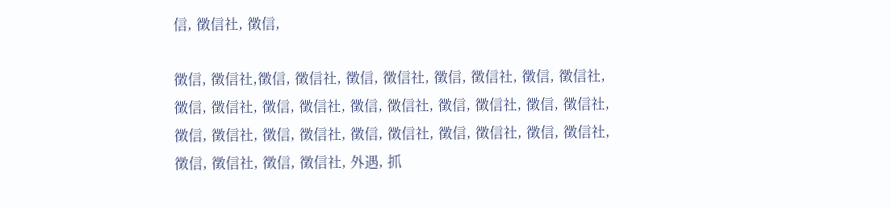信, 徵信社, 徵信,

徵信, 徵信社,徵信, 徵信社, 徵信, 徵信社, 徵信, 徵信社, 徵信, 徵信社, 徵信, 徵信社, 徵信, 徵信社, 徵信, 徵信社, 徵信, 徵信社, 徵信, 徵信社, 徵信, 徵信社, 徵信, 徵信社, 徵信, 徵信社, 徵信, 徵信社, 徵信, 徵信社, 徵信, 徵信社, 徵信, 徵信社, 外遇, 抓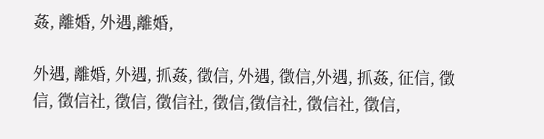姦, 離婚, 外遇,離婚,

外遇, 離婚, 外遇, 抓姦, 徵信, 外遇, 徵信,外遇, 抓姦, 征信, 徵信, 徵信社, 徵信, 徵信社, 徵信,徵信社, 徵信社, 徵信,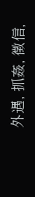外遇, 抓姦, 徵信,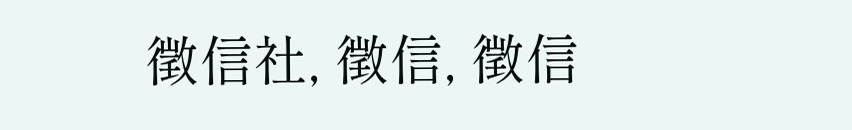徵信社, 徵信, 徵信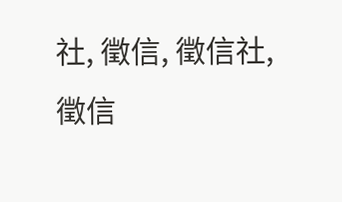社, 徵信, 徵信社, 徵信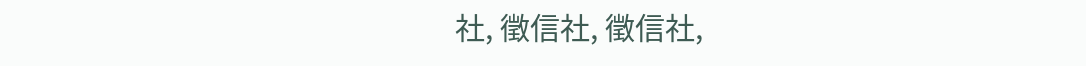社, 徵信社, 徵信社,